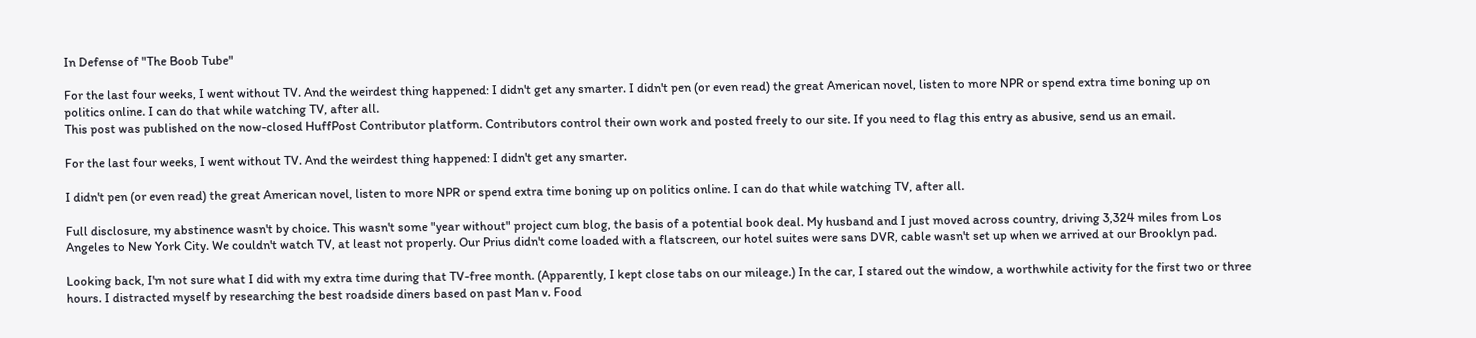In Defense of "The Boob Tube"

For the last four weeks, I went without TV. And the weirdest thing happened: I didn't get any smarter. I didn't pen (or even read) the great American novel, listen to more NPR or spend extra time boning up on politics online. I can do that while watching TV, after all.
This post was published on the now-closed HuffPost Contributor platform. Contributors control their own work and posted freely to our site. If you need to flag this entry as abusive, send us an email.

For the last four weeks, I went without TV. And the weirdest thing happened: I didn't get any smarter.

I didn't pen (or even read) the great American novel, listen to more NPR or spend extra time boning up on politics online. I can do that while watching TV, after all.

Full disclosure, my abstinence wasn't by choice. This wasn't some "year without" project cum blog, the basis of a potential book deal. My husband and I just moved across country, driving 3,324 miles from Los Angeles to New York City. We couldn't watch TV, at least not properly. Our Prius didn't come loaded with a flatscreen, our hotel suites were sans DVR, cable wasn't set up when we arrived at our Brooklyn pad.

Looking back, I'm not sure what I did with my extra time during that TV-free month. (Apparently, I kept close tabs on our mileage.) In the car, I stared out the window, a worthwhile activity for the first two or three hours. I distracted myself by researching the best roadside diners based on past Man v. Food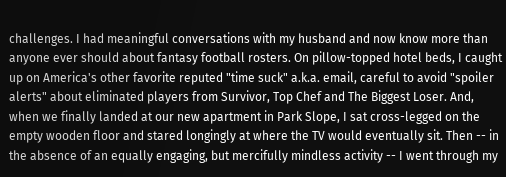challenges. I had meaningful conversations with my husband and now know more than anyone ever should about fantasy football rosters. On pillow-topped hotel beds, I caught up on America's other favorite reputed "time suck" a.k.a. email, careful to avoid "spoiler alerts" about eliminated players from Survivor, Top Chef and The Biggest Loser. And, when we finally landed at our new apartment in Park Slope, I sat cross-legged on the empty wooden floor and stared longingly at where the TV would eventually sit. Then -- in the absence of an equally engaging, but mercifully mindless activity -- I went through my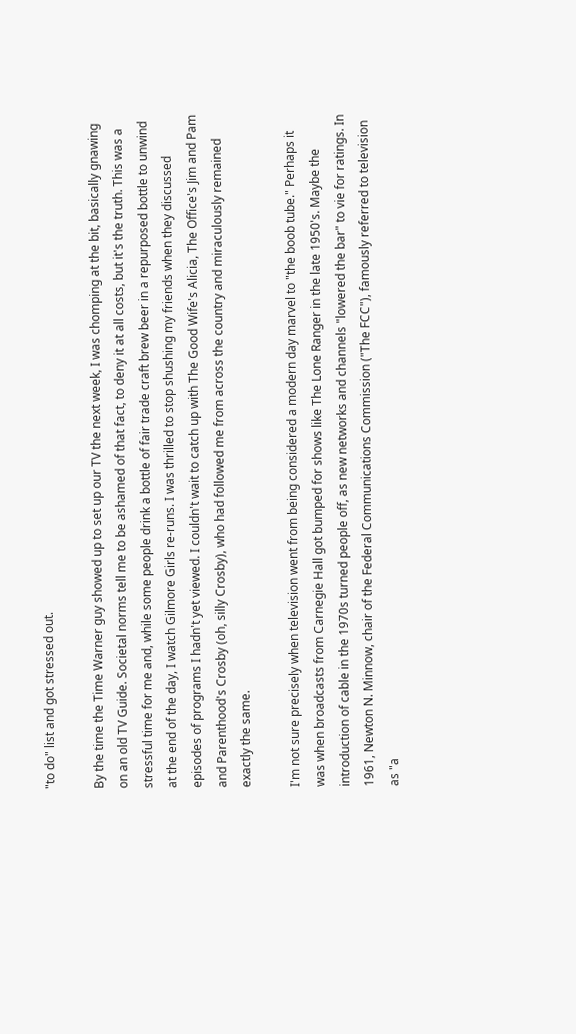"to do" list and got stressed out.

By the time the Time Warner guy showed up to set up our TV the next week, I was chomping at the bit, basically gnawing on an old TV Guide. Societal norms tell me to be ashamed of that fact, to deny it at all costs, but it's the truth. This was a stressful time for me and, while some people drink a bottle of fair trade craft brew beer in a repurposed bottle to unwind at the end of the day, I watch Gilmore Girls re-runs. I was thrilled to stop shushing my friends when they discussed episodes of programs I hadn't yet viewed. I couldn't wait to catch up with The Good Wife's Alicia, The Office's Jim and Pam and Parenthood's Crosby (oh, silly Crosby), who had followed me from across the country and miraculously remained exactly the same.

I'm not sure precisely when television went from being considered a modern day marvel to "the boob tube." Perhaps it was when broadcasts from Carnegie Hall got bumped for shows like The Lone Ranger in the late 1950's. Maybe the introduction of cable in the 1970s turned people off, as new networks and channels "lowered the bar" to vie for ratings. In 1961, Newton N. Minnow, chair of the Federal Communications Commission ("The FCC"), famously referred to television as "a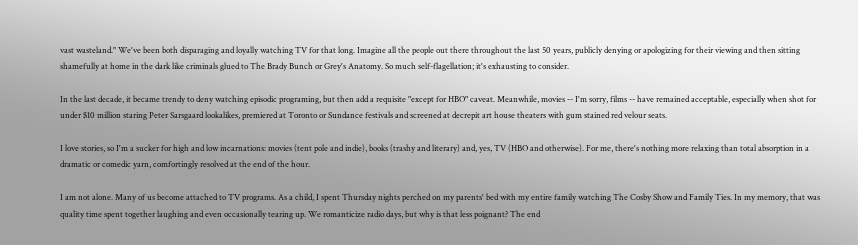vast wasteland." We've been both disparaging and loyally watching TV for that long. Imagine all the people out there throughout the last 50 years, publicly denying or apologizing for their viewing and then sitting shamefully at home in the dark like criminals glued to The Brady Bunch or Grey's Anatomy. So much self-flagellation; it's exhausting to consider.

In the last decade, it became trendy to deny watching episodic programing, but then add a requisite "except for HBO" caveat. Meanwhile, movies -- I'm sorry, films -- have remained acceptable, especially when shot for under $10 million staring Peter Sarsgaard lookalikes, premiered at Toronto or Sundance festivals and screened at decrepit art house theaters with gum stained red velour seats.

I love stories, so I'm a sucker for high and low incarnations: movies (tent pole and indie), books (trashy and literary) and, yes, TV (HBO and otherwise). For me, there's nothing more relaxing than total absorption in a dramatic or comedic yarn, comfortingly resolved at the end of the hour.

I am not alone. Many of us become attached to TV programs. As a child, I spent Thursday nights perched on my parents' bed with my entire family watching The Cosby Show and Family Ties. In my memory, that was quality time spent together laughing and even occasionally tearing up. We romanticize radio days, but why is that less poignant? The end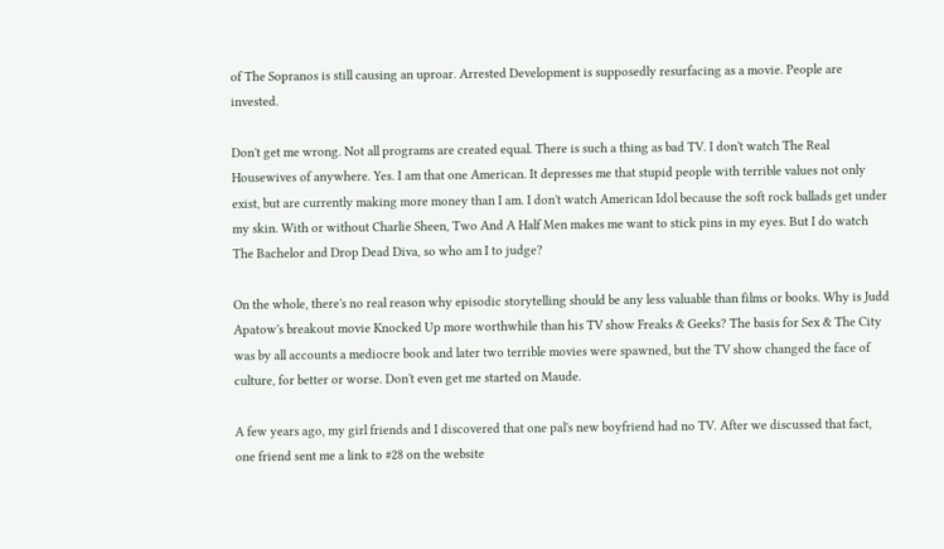of The Sopranos is still causing an uproar. Arrested Development is supposedly resurfacing as a movie. People are invested.

Don't get me wrong. Not all programs are created equal. There is such a thing as bad TV. I don't watch The Real Housewives of anywhere. Yes. I am that one American. It depresses me that stupid people with terrible values not only exist, but are currently making more money than I am. I don't watch American Idol because the soft rock ballads get under my skin. With or without Charlie Sheen, Two And A Half Men makes me want to stick pins in my eyes. But I do watch The Bachelor and Drop Dead Diva, so who am I to judge?

On the whole, there's no real reason why episodic storytelling should be any less valuable than films or books. Why is Judd Apatow's breakout movie Knocked Up more worthwhile than his TV show Freaks & Geeks? The basis for Sex & The City was by all accounts a mediocre book and later two terrible movies were spawned, but the TV show changed the face of culture, for better or worse. Don't even get me started on Maude.

A few years ago, my girl friends and I discovered that one pal's new boyfriend had no TV. After we discussed that fact, one friend sent me a link to #28 on the website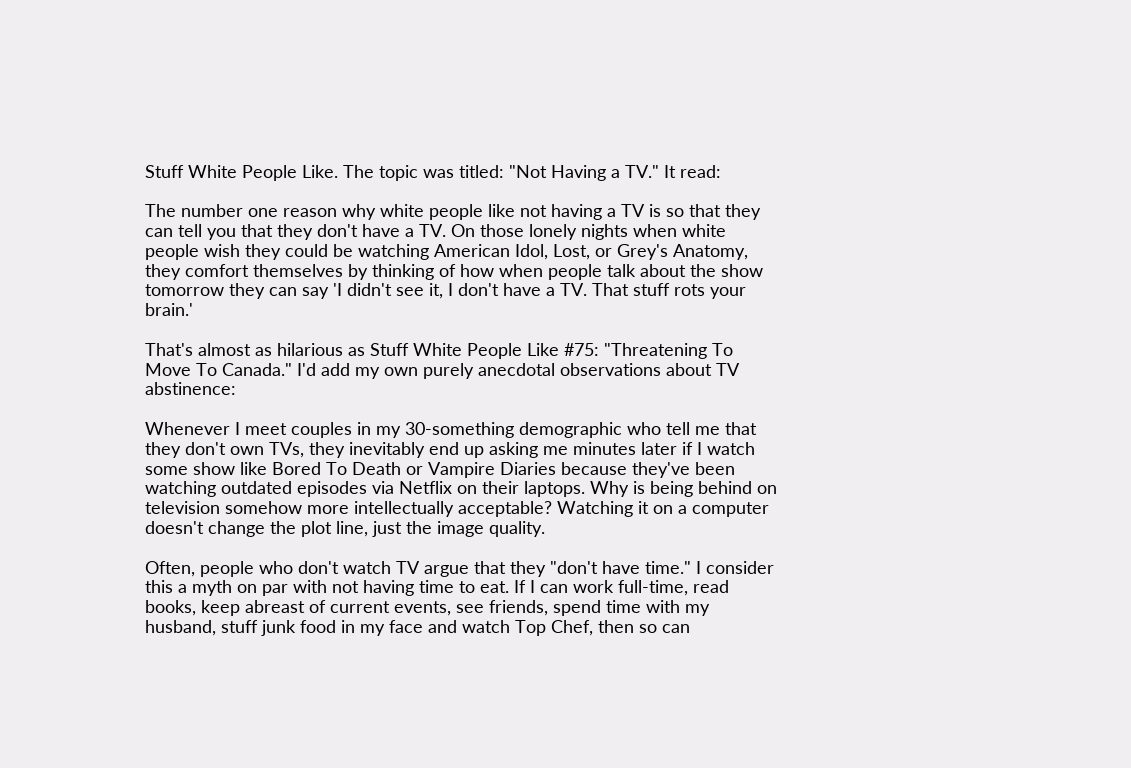Stuff White People Like. The topic was titled: "Not Having a TV." It read:

The number one reason why white people like not having a TV is so that they can tell you that they don't have a TV. On those lonely nights when white people wish they could be watching American Idol, Lost, or Grey's Anatomy, they comfort themselves by thinking of how when people talk about the show tomorrow they can say 'I didn't see it, I don't have a TV. That stuff rots your brain.'

That's almost as hilarious as Stuff White People Like #75: "Threatening To Move To Canada." I'd add my own purely anecdotal observations about TV abstinence:

Whenever I meet couples in my 30-something demographic who tell me that they don't own TVs, they inevitably end up asking me minutes later if I watch some show like Bored To Death or Vampire Diaries because they've been watching outdated episodes via Netflix on their laptops. Why is being behind on television somehow more intellectually acceptable? Watching it on a computer doesn't change the plot line, just the image quality.

Often, people who don't watch TV argue that they "don't have time." I consider this a myth on par with not having time to eat. If I can work full-time, read books, keep abreast of current events, see friends, spend time with my husband, stuff junk food in my face and watch Top Chef, then so can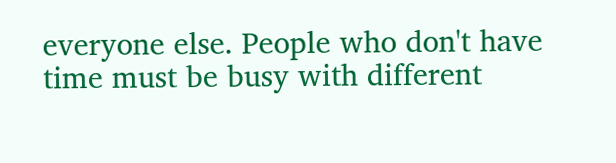everyone else. People who don't have time must be busy with different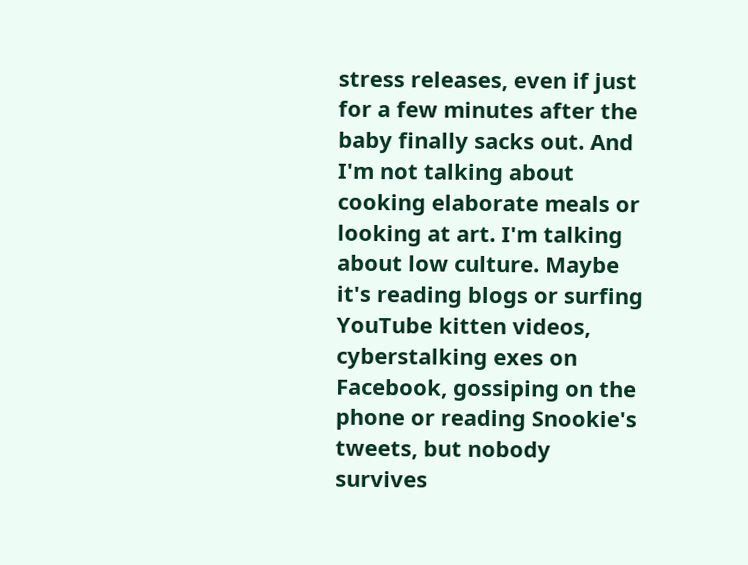stress releases, even if just for a few minutes after the baby finally sacks out. And I'm not talking about cooking elaborate meals or looking at art. I'm talking about low culture. Maybe it's reading blogs or surfing YouTube kitten videos, cyberstalking exes on Facebook, gossiping on the phone or reading Snookie's tweets, but nobody survives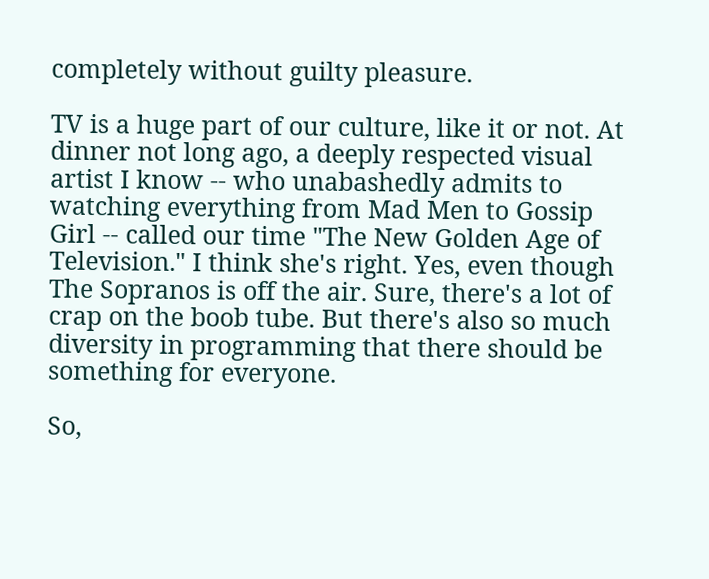completely without guilty pleasure.

TV is a huge part of our culture, like it or not. At dinner not long ago, a deeply respected visual artist I know -- who unabashedly admits to watching everything from Mad Men to Gossip Girl -- called our time "The New Golden Age of Television." I think she's right. Yes, even though The Sopranos is off the air. Sure, there's a lot of crap on the boob tube. But there's also so much diversity in programming that there should be something for everyone.

So,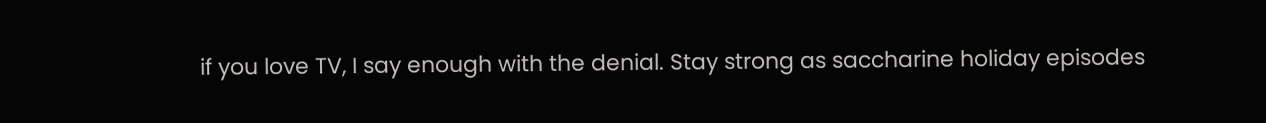if you love TV, I say enough with the denial. Stay strong as saccharine holiday episodes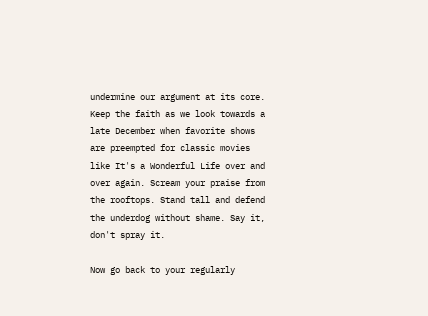undermine our argument at its core. Keep the faith as we look towards a late December when favorite shows are preempted for classic movies like It's a Wonderful Life over and over again. Scream your praise from the rooftops. Stand tall and defend the underdog without shame. Say it, don't spray it.

Now go back to your regularly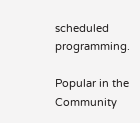scheduled programming.

Popular in the Community